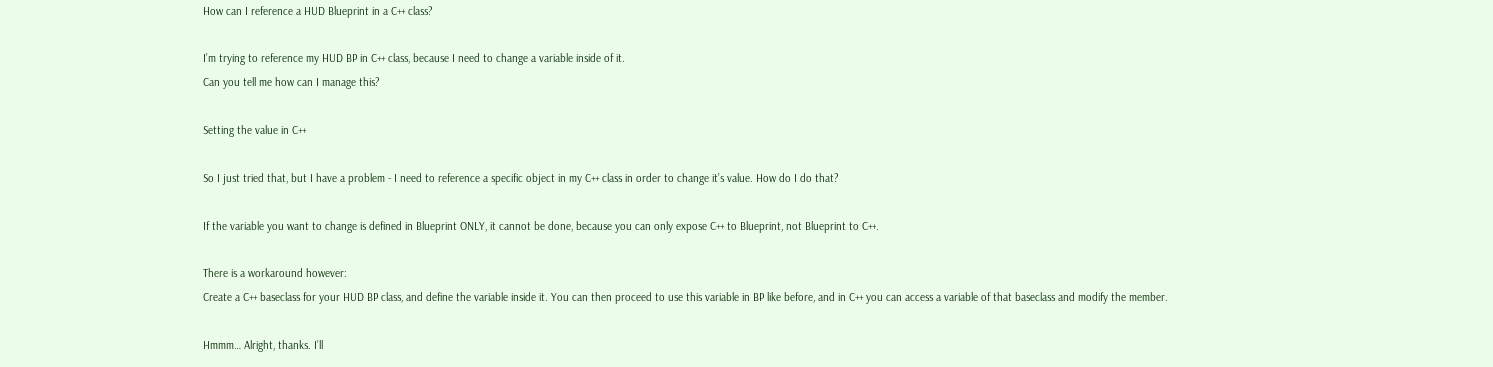How can I reference a HUD Blueprint in a C++ class?

I’m trying to reference my HUD BP in C++ class, because I need to change a variable inside of it.
Can you tell me how can I manage this?

Setting the value in C++

So I just tried that, but I have a problem - I need to reference a specific object in my C++ class in order to change it’s value. How do I do that?

If the variable you want to change is defined in Blueprint ONLY, it cannot be done, because you can only expose C++ to Blueprint, not Blueprint to C++.

There is a workaround however:
Create a C++ baseclass for your HUD BP class, and define the variable inside it. You can then proceed to use this variable in BP like before, and in C++ you can access a variable of that baseclass and modify the member.

Hmmm… Alright, thanks. I’ll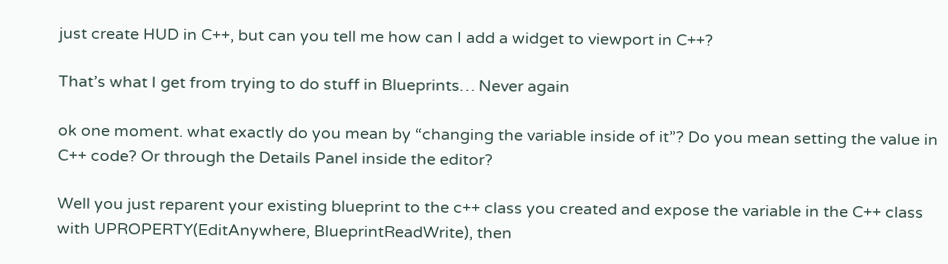just create HUD in C++, but can you tell me how can I add a widget to viewport in C++?

That’s what I get from trying to do stuff in Blueprints… Never again

ok one moment. what exactly do you mean by “changing the variable inside of it”? Do you mean setting the value in C++ code? Or through the Details Panel inside the editor?

Well you just reparent your existing blueprint to the c++ class you created and expose the variable in the C++ class with UPROPERTY(EditAnywhere, BlueprintReadWrite), then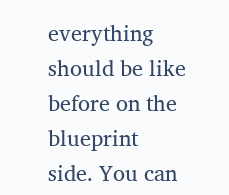everything should be like before on the blueprint side. You can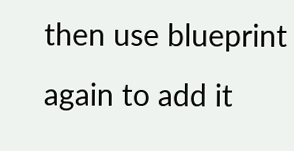then use blueprint again to add it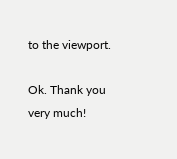to the viewport.

Ok. Thank you very much!